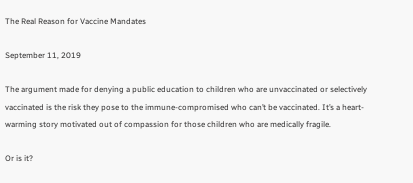The Real Reason for Vaccine Mandates

September 11, 2019

The argument made for denying a public education to children who are unvaccinated or selectively vaccinated is the risk they pose to the immune-compromised who can’t be vaccinated. It’s a heart-warming story motivated out of compassion for those children who are medically fragile.

Or is it?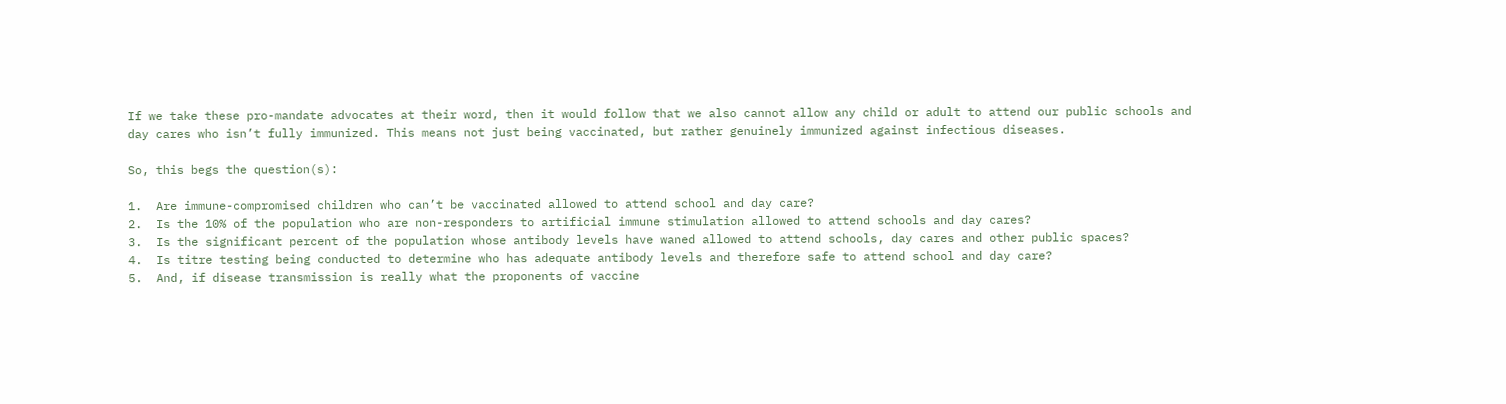If we take these pro-mandate advocates at their word, then it would follow that we also cannot allow any child or adult to attend our public schools and day cares who isn’t fully immunized. This means not just being vaccinated, but rather genuinely immunized against infectious diseases.

So, this begs the question(s):

1.  Are immune-compromised children who can’t be vaccinated allowed to attend school and day care?
2.  Is the 10% of the population who are non-responders to artificial immune stimulation allowed to attend schools and day cares?
3.  Is the significant percent of the population whose antibody levels have waned allowed to attend schools, day cares and other public spaces?
4.  Is titre testing being conducted to determine who has adequate antibody levels and therefore safe to attend school and day care?
5.  And, if disease transmission is really what the proponents of vaccine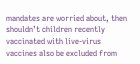mandates are worried about, then shouldn’t children recently vaccinated with live-virus vaccines also be excluded from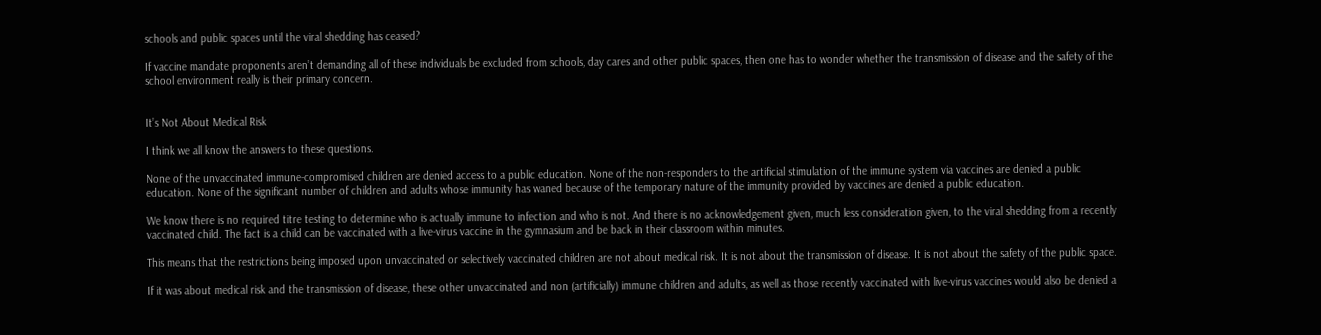schools and public spaces until the viral shedding has ceased?

If vaccine mandate proponents aren’t demanding all of these individuals be excluded from schools, day cares and other public spaces, then one has to wonder whether the transmission of disease and the safety of the school environment really is their primary concern.


It’s Not About Medical Risk

I think we all know the answers to these questions.

None of the unvaccinated immune-compromised children are denied access to a public education. None of the non-responders to the artificial stimulation of the immune system via vaccines are denied a public education. None of the significant number of children and adults whose immunity has waned because of the temporary nature of the immunity provided by vaccines are denied a public education.

We know there is no required titre testing to determine who is actually immune to infection and who is not. And there is no acknowledgement given, much less consideration given, to the viral shedding from a recently vaccinated child. The fact is a child can be vaccinated with a live-virus vaccine in the gymnasium and be back in their classroom within minutes.

This means that the restrictions being imposed upon unvaccinated or selectively vaccinated children are not about medical risk. It is not about the transmission of disease. It is not about the safety of the public space.

If it was about medical risk and the transmission of disease, these other unvaccinated and non (artificially) immune children and adults, as well as those recently vaccinated with live-virus vaccines would also be denied a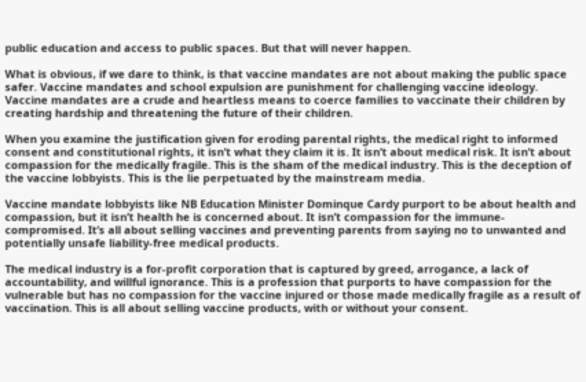public education and access to public spaces. But that will never happen.

What is obvious, if we dare to think, is that vaccine mandates are not about making the public space safer. Vaccine mandates and school expulsion are punishment for challenging vaccine ideology. Vaccine mandates are a crude and heartless means to coerce families to vaccinate their children by creating hardship and threatening the future of their children.

When you examine the justification given for eroding parental rights, the medical right to informed consent and constitutional rights, it isn’t what they claim it is. It isn’t about medical risk. It isn’t about compassion for the medically fragile. This is the sham of the medical industry. This is the deception of the vaccine lobbyists. This is the lie perpetuated by the mainstream media.

Vaccine mandate lobbyists like NB Education Minister Dominque Cardy purport to be about health and compassion, but it isn’t health he is concerned about. It isn’t compassion for the immune-compromised. It’s all about selling vaccines and preventing parents from saying no to unwanted and potentially unsafe liability-free medical products.

The medical industry is a for-profit corporation that is captured by greed, arrogance, a lack of accountability, and willful ignorance. This is a profession that purports to have compassion for the vulnerable but has no compassion for the vaccine injured or those made medically fragile as a result of vaccination. This is all about selling vaccine products, with or without your consent.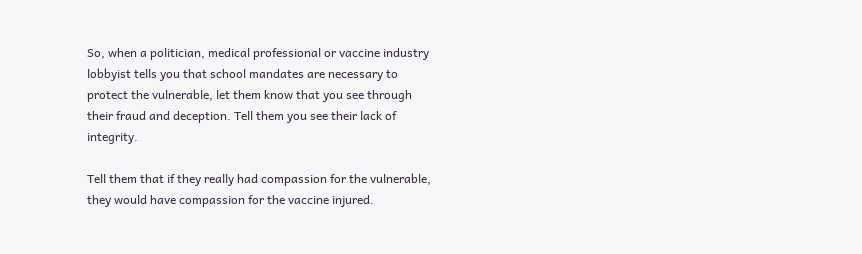So, when a politician, medical professional or vaccine industry lobbyist tells you that school mandates are necessary to protect the vulnerable, let them know that you see through their fraud and deception. Tell them you see their lack of integrity.

Tell them that if they really had compassion for the vulnerable, they would have compassion for the vaccine injured.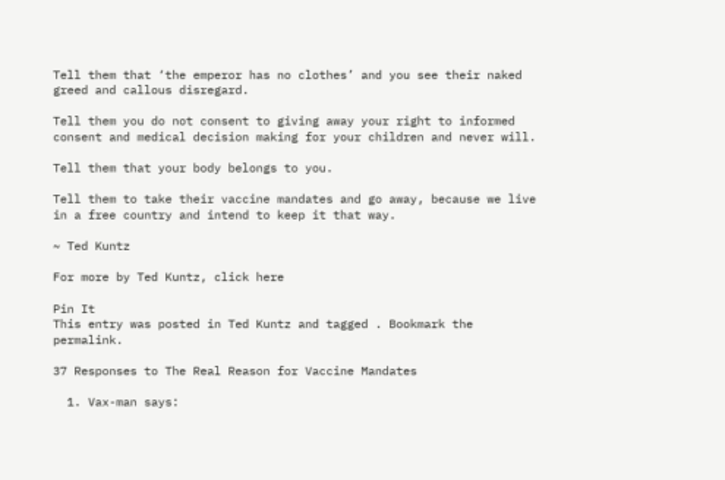Tell them that ‘the emperor has no clothes’ and you see their naked greed and callous disregard.

Tell them you do not consent to giving away your right to informed consent and medical decision making for your children and never will.

Tell them that your body belongs to you.

Tell them to take their vaccine mandates and go away, because we live in a free country and intend to keep it that way.

~ Ted Kuntz

For more by Ted Kuntz, click here

Pin It
This entry was posted in Ted Kuntz and tagged . Bookmark the permalink.

37 Responses to The Real Reason for Vaccine Mandates

  1. Vax-man says: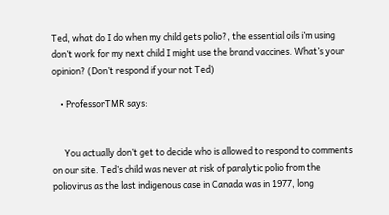Ted, what do I do when my child gets polio?, the essential oils i’m using don’t work for my next child I might use the brand vaccines. What’s your opinion? (Don’t respond if your not Ted)

    • ProfessorTMR says:


      You actually don’t get to decide who is allowed to respond to comments on our site. Ted’s child was never at risk of paralytic polio from the poliovirus as the last indigenous case in Canada was in 1977, long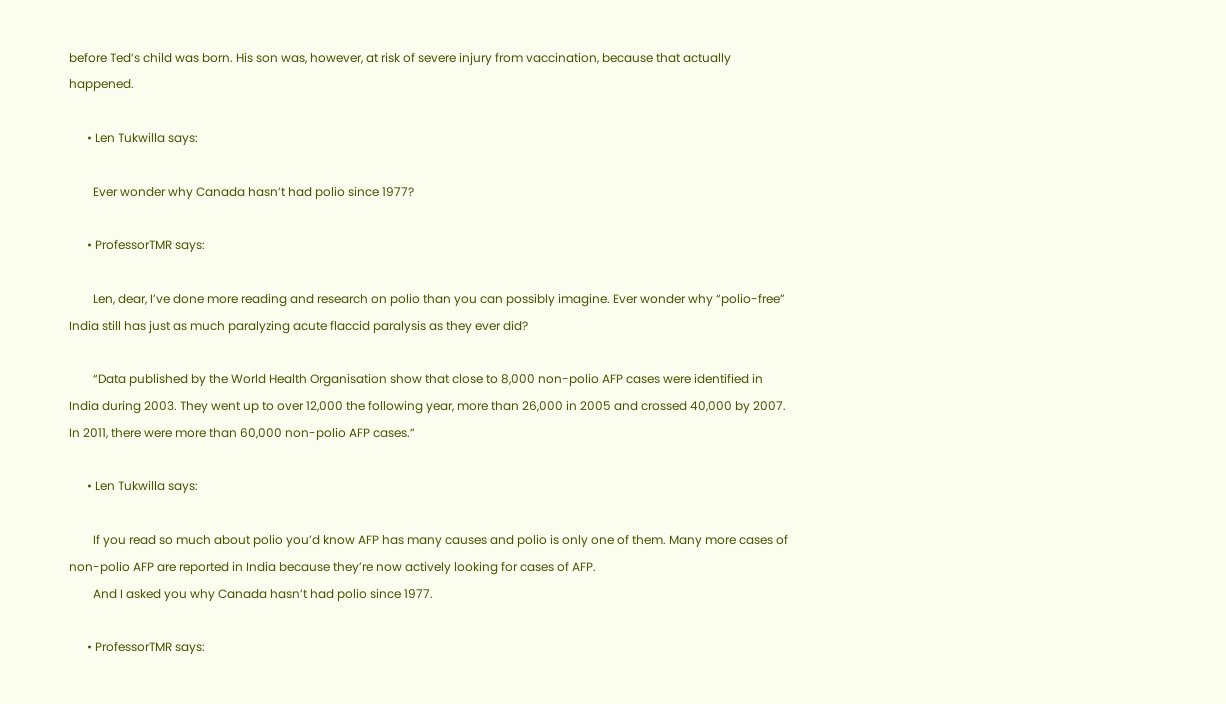before Ted’s child was born. His son was, however, at risk of severe injury from vaccination, because that actually happened.

      • Len Tukwilla says:

        Ever wonder why Canada hasn’t had polio since 1977?

      • ProfessorTMR says:

        Len, dear, I’ve done more reading and research on polio than you can possibly imagine. Ever wonder why “polio-free” India still has just as much paralyzing acute flaccid paralysis as they ever did?

        “Data published by the World Health Organisation show that close to 8,000 non-polio AFP cases were identified in India during 2003. They went up to over 12,000 the following year, more than 26,000 in 2005 and crossed 40,000 by 2007. In 2011, there were more than 60,000 non-polio AFP cases.”

      • Len Tukwilla says:

        If you read so much about polio you’d know AFP has many causes and polio is only one of them. Many more cases of non-polio AFP are reported in India because they’re now actively looking for cases of AFP.
        And I asked you why Canada hasn’t had polio since 1977.

      • ProfessorTMR says: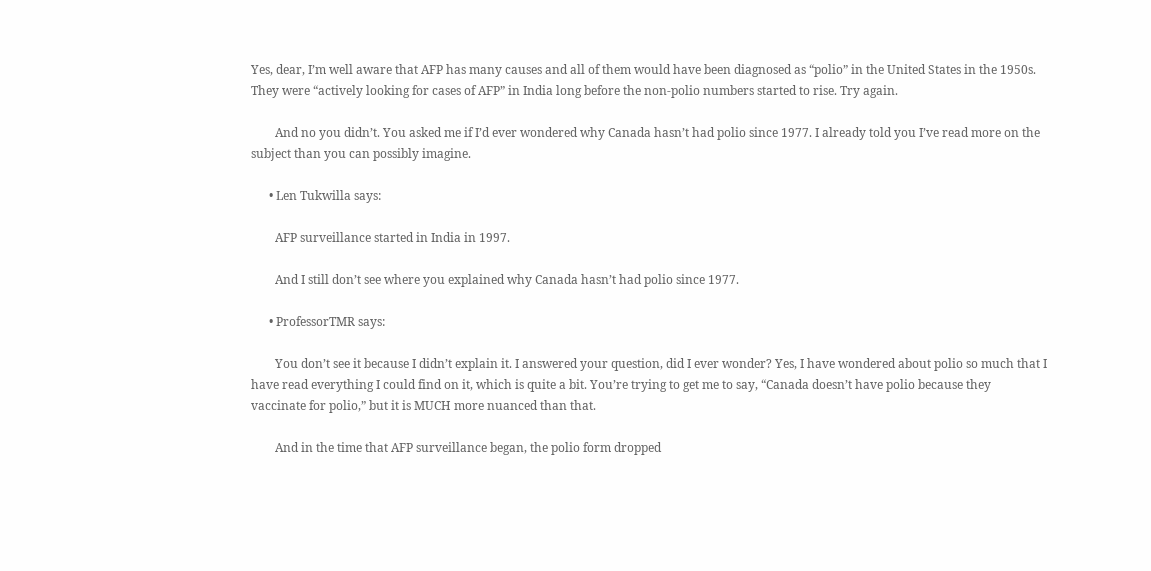Yes, dear, I’m well aware that AFP has many causes and all of them would have been diagnosed as “polio” in the United States in the 1950s. They were “actively looking for cases of AFP” in India long before the non-polio numbers started to rise. Try again.

        And no you didn’t. You asked me if I’d ever wondered why Canada hasn’t had polio since 1977. I already told you I’ve read more on the subject than you can possibly imagine.

      • Len Tukwilla says:

        AFP surveillance started in India in 1997.

        And I still don’t see where you explained why Canada hasn’t had polio since 1977.

      • ProfessorTMR says:

        You don’t see it because I didn’t explain it. I answered your question, did I ever wonder? Yes, I have wondered about polio so much that I have read everything I could find on it, which is quite a bit. You’re trying to get me to say, “Canada doesn’t have polio because they vaccinate for polio,” but it is MUCH more nuanced than that.

        And in the time that AFP surveillance began, the polio form dropped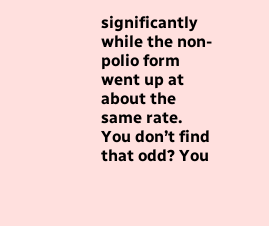significantly while the non-polio form went up at about the same rate. You don’t find that odd? You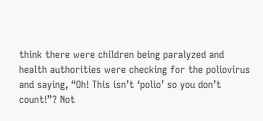think there were children being paralyzed and health authorities were checking for the poliovirus and saying, “Oh! This isn’t ‘polio’ so you don’t count!”? Not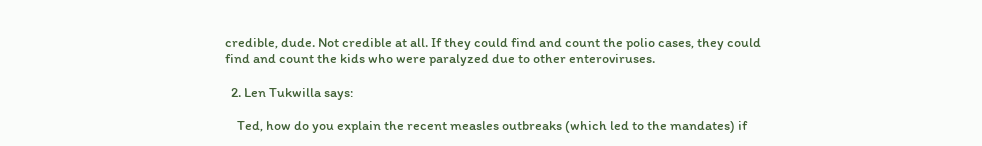credible, dude. Not credible at all. If they could find and count the polio cases, they could find and count the kids who were paralyzed due to other enteroviruses.

  2. Len Tukwilla says:

    Ted, how do you explain the recent measles outbreaks (which led to the mandates) if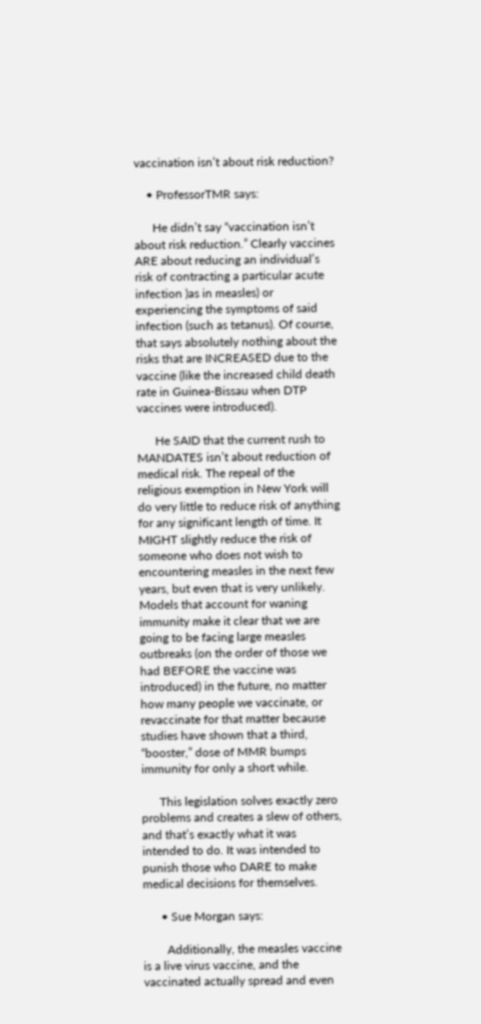vaccination isn’t about risk reduction?

    • ProfessorTMR says:

      He didn’t say “vaccination isn’t about risk reduction.” Clearly vaccines ARE about reducing an individual’s risk of contracting a particular acute infection )as in measles) or experiencing the symptoms of said infection (such as tetanus). Of course, that says absolutely nothing about the risks that are INCREASED due to the vaccine (like the increased child death rate in Guinea-Bissau when DTP vaccines were introduced).

      He SAID that the current rush to MANDATES isn’t about reduction of medical risk. The repeal of the religious exemption in New York will do very little to reduce risk of anything for any significant length of time. It MIGHT slightly reduce the risk of someone who does not wish to encountering measles in the next few years, but even that is very unlikely. Models that account for waning immunity make it clear that we are going to be facing large measles outbreaks (on the order of those we had BEFORE the vaccine was introduced) in the future, no matter how many people we vaccinate, or revaccinate for that matter because studies have shown that a third, “booster,” dose of MMR bumps immunity for only a short while.

      This legislation solves exactly zero problems and creates a slew of others, and that’s exactly what it was intended to do. It was intended to punish those who DARE to make medical decisions for themselves.

      • Sue Morgan says:

        Additionally, the measles vaccine is a live virus vaccine, and the vaccinated actually spread and even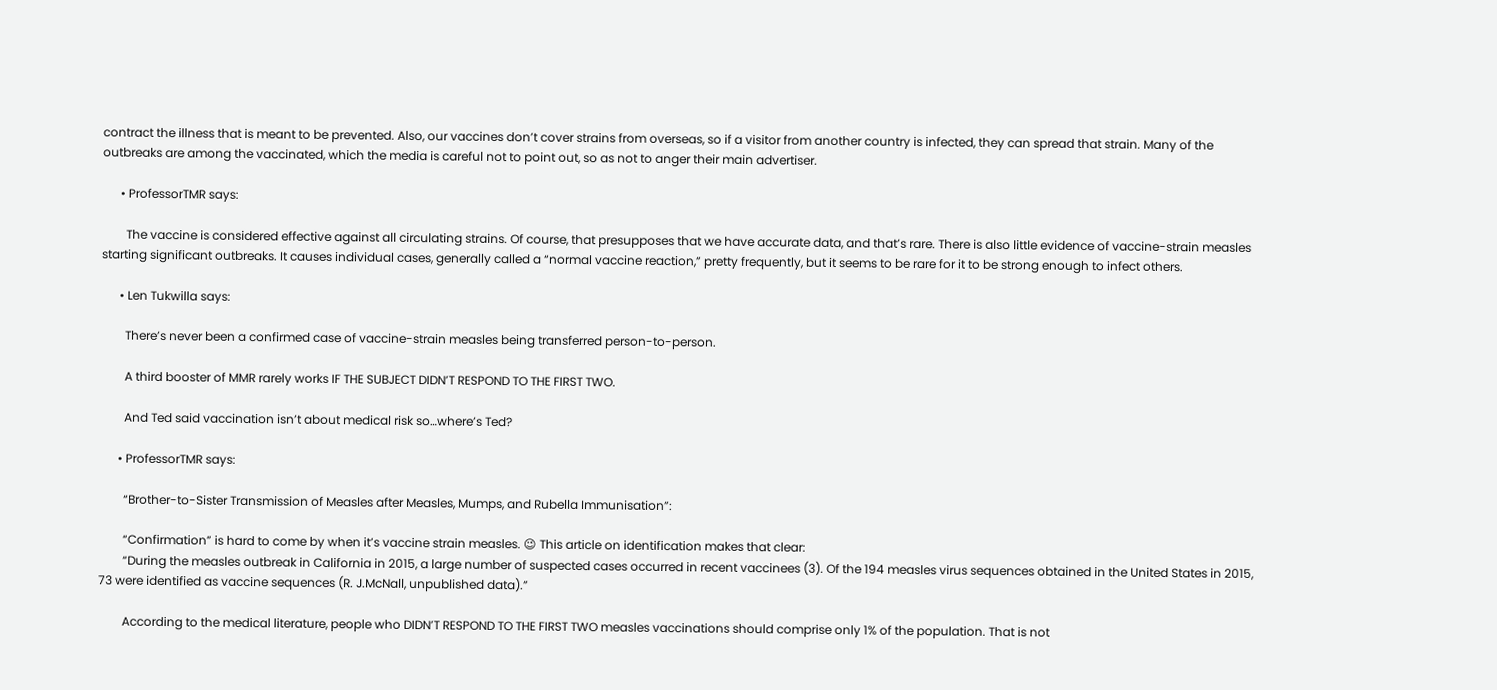contract the illness that is meant to be prevented. Also, our vaccines don’t cover strains from overseas, so if a visitor from another country is infected, they can spread that strain. Many of the outbreaks are among the vaccinated, which the media is careful not to point out, so as not to anger their main advertiser.

      • ProfessorTMR says:

        The vaccine is considered effective against all circulating strains. Of course, that presupposes that we have accurate data, and that’s rare. There is also little evidence of vaccine-strain measles starting significant outbreaks. It causes individual cases, generally called a “normal vaccine reaction,” pretty frequently, but it seems to be rare for it to be strong enough to infect others.

      • Len Tukwilla says:

        There’s never been a confirmed case of vaccine-strain measles being transferred person-to-person.

        A third booster of MMR rarely works IF THE SUBJECT DIDN’T RESPOND TO THE FIRST TWO.

        And Ted said vaccination isn’t about medical risk so…where’s Ted?

      • ProfessorTMR says:

        “Brother-to-Sister Transmission of Measles after Measles, Mumps, and Rubella Immunisation”:

        “Confirmation” is hard to come by when it’s vaccine strain measles. 😉 This article on identification makes that clear:
        “During the measles outbreak in California in 2015, a large number of suspected cases occurred in recent vaccinees (3). Of the 194 measles virus sequences obtained in the United States in 2015, 73 were identified as vaccine sequences (R. J.McNall, unpublished data).”

        According to the medical literature, people who DIDN’T RESPOND TO THE FIRST TWO measles vaccinations should comprise only 1% of the population. That is not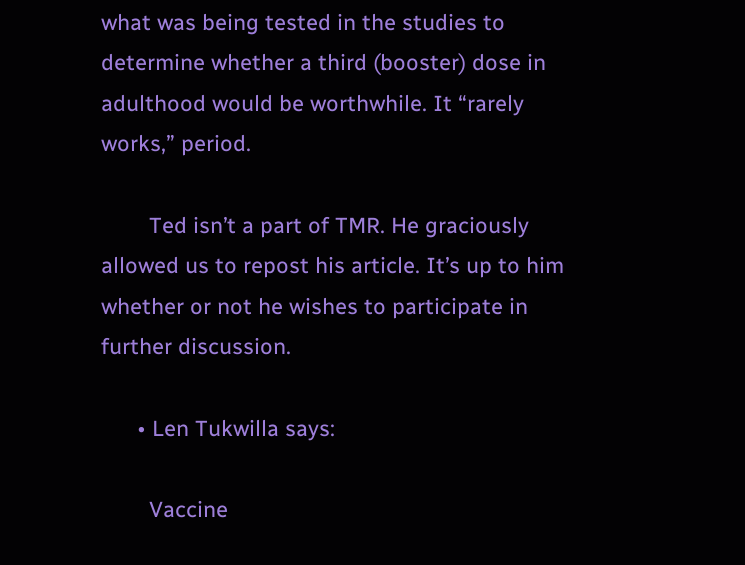what was being tested in the studies to determine whether a third (booster) dose in adulthood would be worthwhile. It “rarely works,” period.

        Ted isn’t a part of TMR. He graciously allowed us to repost his article. It’s up to him whether or not he wishes to participate in further discussion.

      • Len Tukwilla says:

        Vaccine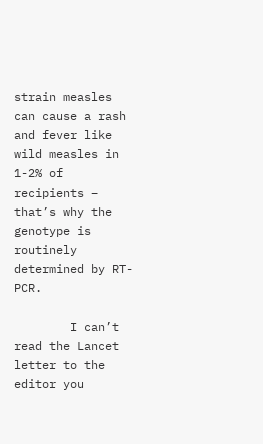strain measles can cause a rash and fever like wild measles in 1-2% of recipients – that’s why the genotype is routinely determined by RT-PCR.

        I can’t read the Lancet letter to the editor you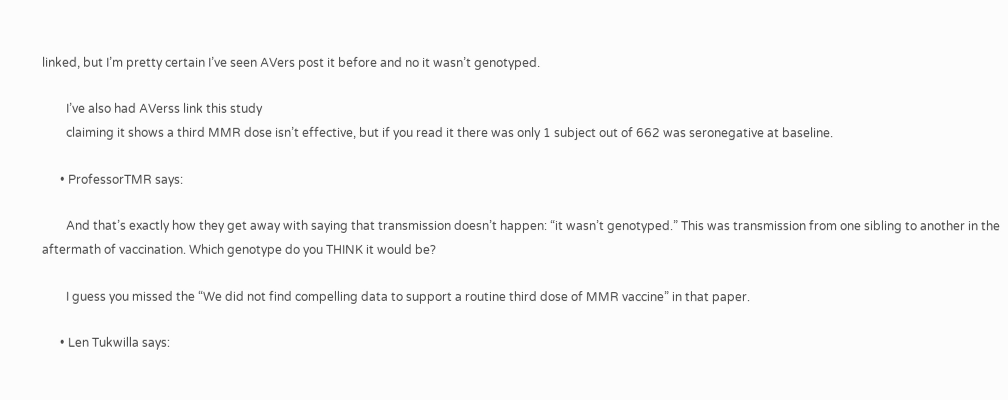linked, but I’m pretty certain I’ve seen AVers post it before and no it wasn’t genotyped.

        I’ve also had AVerss link this study
        claiming it shows a third MMR dose isn’t effective, but if you read it there was only 1 subject out of 662 was seronegative at baseline.

      • ProfessorTMR says:

        And that’s exactly how they get away with saying that transmission doesn’t happen: “it wasn’t genotyped.” This was transmission from one sibling to another in the aftermath of vaccination. Which genotype do you THINK it would be?

        I guess you missed the “We did not find compelling data to support a routine third dose of MMR vaccine” in that paper.

      • Len Tukwilla says: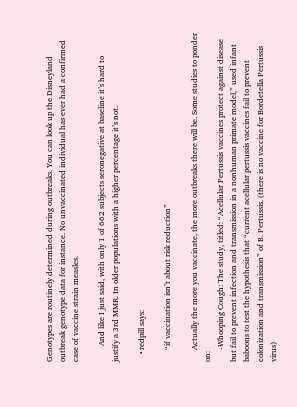Genotypes are routinely determined during outbreaks. You can look up the Disneyland outbreak genotype data for instance. No unvaccinated individual has ever had a confirmed case of vaccine strain measles.

        And like I just said, with only 1 of 662 subjects seronegative at baseline it’s hard to justify a 3rd MMR. In older populations with a higher percentage it’s not.

    • redpill says:

      “if vaccination isn’t about risk reduction”

      Actually the more you vaccinate, the more outbreaks there will be. Some studies to ponder on:
      -Whooping Cough: The study, titled: “Acellular Pertussis vaccines protect against disease but fail to prevent infection and transmission in a nonhuman primate model,” used infant baboons to test the hypothesis that “current acellular pertussis vaccines fail to prevent colonization and transmission” of B. Pertussis. (there is no vaccine for Bordetella Pertussis virus)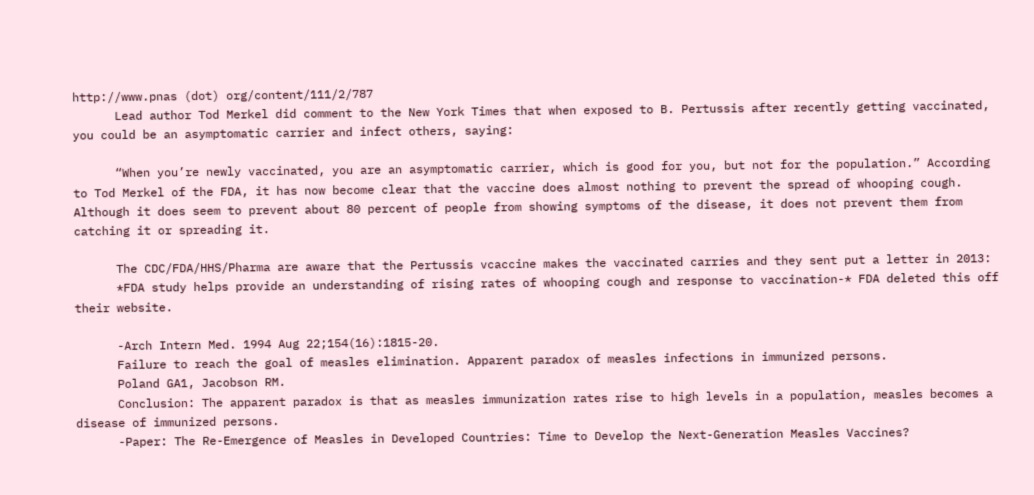http://www.pnas (dot) org/content/111/2/787
      Lead author Tod Merkel did comment to the New York Times that when exposed to B. Pertussis after recently getting vaccinated, you could be an asymptomatic carrier and infect others, saying:

      “When you’re newly vaccinated, you are an asymptomatic carrier, which is good for you, but not for the population.” According to Tod Merkel of the FDA, it has now become clear that the vaccine does almost nothing to prevent the spread of whooping cough. Although it does seem to prevent about 80 percent of people from showing symptoms of the disease, it does not prevent them from catching it or spreading it.

      The CDC/FDA/HHS/Pharma are aware that the Pertussis vcaccine makes the vaccinated carries and they sent put a letter in 2013:
      *FDA study helps provide an understanding of rising rates of whooping cough and response to vaccination-* FDA deleted this off their website.

      -Arch Intern Med. 1994 Aug 22;154(16):1815-20.
      Failure to reach the goal of measles elimination. Apparent paradox of measles infections in immunized persons.
      Poland GA1, Jacobson RM.
      Conclusion: The apparent paradox is that as measles immunization rates rise to high levels in a population, measles becomes a disease of immunized persons.
      -Paper: The Re-Emergence of Measles in Developed Countries: Time to Develop the Next-Generation Measles Vaccines?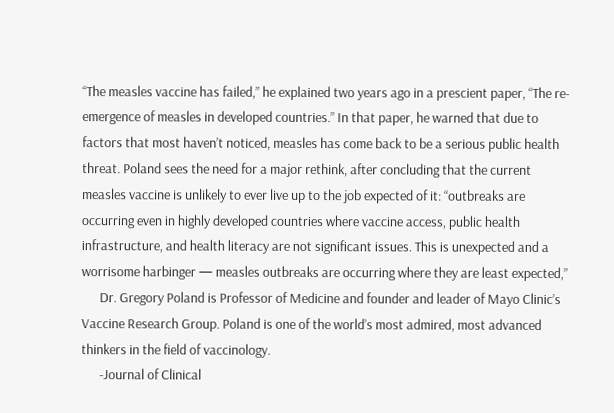“The measles vaccine has failed,” he explained two years ago in a prescient paper, “The re-emergence of measles in developed countries.” In that paper, he warned that due to factors that most haven’t noticed, measles has come back to be a serious public health threat. Poland sees the need for a major rethink, after concluding that the current measles vaccine is unlikely to ever live up to the job expected of it: “outbreaks are occurring even in highly developed countries where vaccine access, public health infrastructure, and health literacy are not significant issues. This is unexpected and a worrisome harbinger — measles outbreaks are occurring where they are least expected,”
      Dr. Gregory Poland is Professor of Medicine and founder and leader of Mayo Clinic’s Vaccine Research Group. Poland is one of the world’s most admired, most advanced thinkers in the field of vaccinology.
      -Journal of Clinical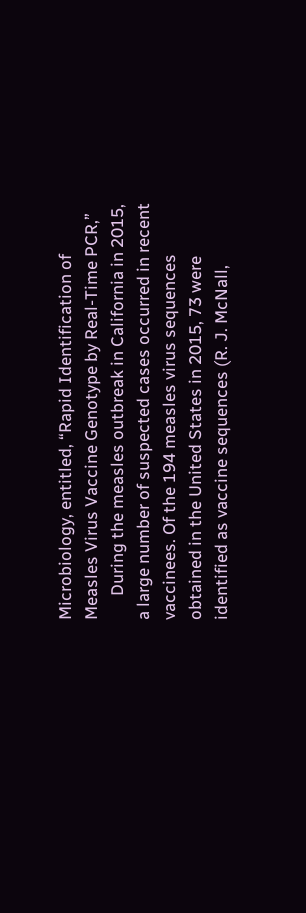Microbiology, entitled, “Rapid Identification of Measles Virus Vaccine Genotype by Real-Time PCR,”
      During the measles outbreak in California in 2015, a large number of suspected cases occurred in recent vaccinees. Of the 194 measles virus sequences obtained in the United States in 2015, 73 were identified as vaccine sequences (R. J. McNall,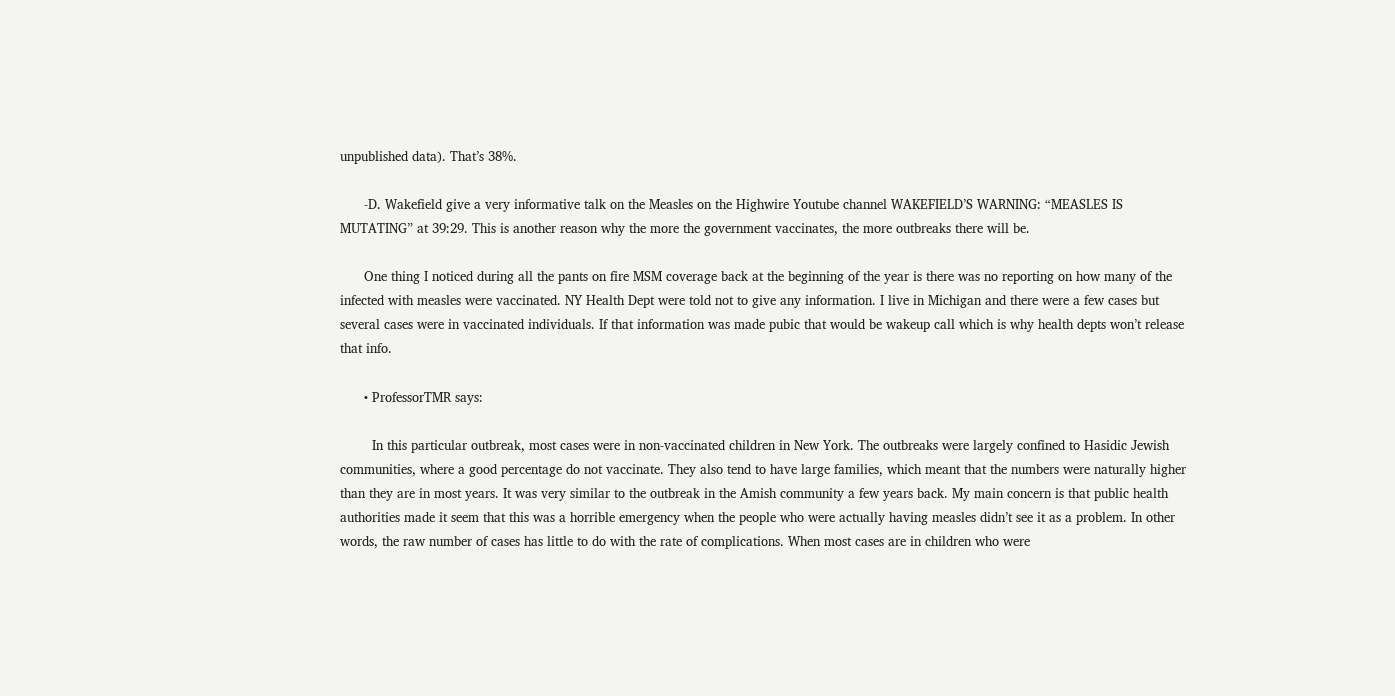unpublished data). That’s 38%.

      -D. Wakefield give a very informative talk on the Measles on the Highwire Youtube channel WAKEFIELD’S WARNING: “MEASLES IS MUTATING” at 39:29. This is another reason why the more the government vaccinates, the more outbreaks there will be.

      One thing I noticed during all the pants on fire MSM coverage back at the beginning of the year is there was no reporting on how many of the infected with measles were vaccinated. NY Health Dept were told not to give any information. I live in Michigan and there were a few cases but several cases were in vaccinated individuals. If that information was made pubic that would be wakeup call which is why health depts won’t release that info.

      • ProfessorTMR says:

        In this particular outbreak, most cases were in non-vaccinated children in New York. The outbreaks were largely confined to Hasidic Jewish communities, where a good percentage do not vaccinate. They also tend to have large families, which meant that the numbers were naturally higher than they are in most years. It was very similar to the outbreak in the Amish community a few years back. My main concern is that public health authorities made it seem that this was a horrible emergency when the people who were actually having measles didn’t see it as a problem. In other words, the raw number of cases has little to do with the rate of complications. When most cases are in children who were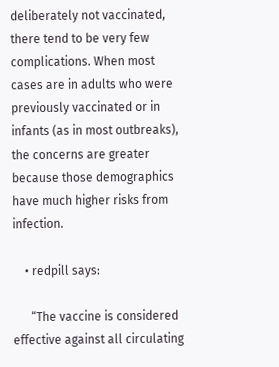deliberately not vaccinated, there tend to be very few complications. When most cases are in adults who were previously vaccinated or in infants (as in most outbreaks), the concerns are greater because those demographics have much higher risks from infection.

    • redpill says:

      “The vaccine is considered effective against all circulating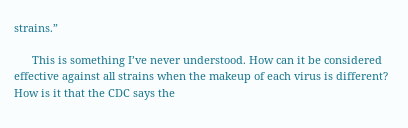strains.”

      This is something I’ve never understood. How can it be considered effective against all strains when the makeup of each virus is different? How is it that the CDC says the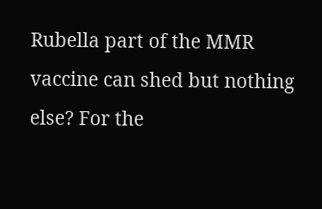Rubella part of the MMR vaccine can shed but nothing else? For the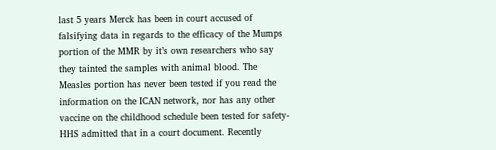last 5 years Merck has been in court accused of falsifying data in regards to the efficacy of the Mumps portion of the MMR by it’s own researchers who say they tainted the samples with animal blood. The Measles portion has never been tested if you read the information on the ICAN network, nor has any other vaccine on the childhood schedule been tested for safety-HHS admitted that in a court document. Recently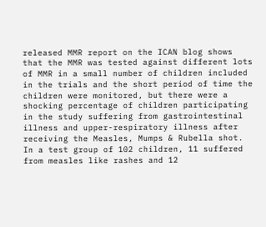released MMR report on the ICAN blog shows that the MMR was tested against different lots of MMR in a small number of children included in the trials and the short period of time the children were monitored, but there were a shocking percentage of children participating in the study suffering from gastrointestinal illness and upper-respiratory illness after receiving the Measles, Mumps & Rubella shot. In a test group of 102 children, 11 suffered from measles like rashes and 12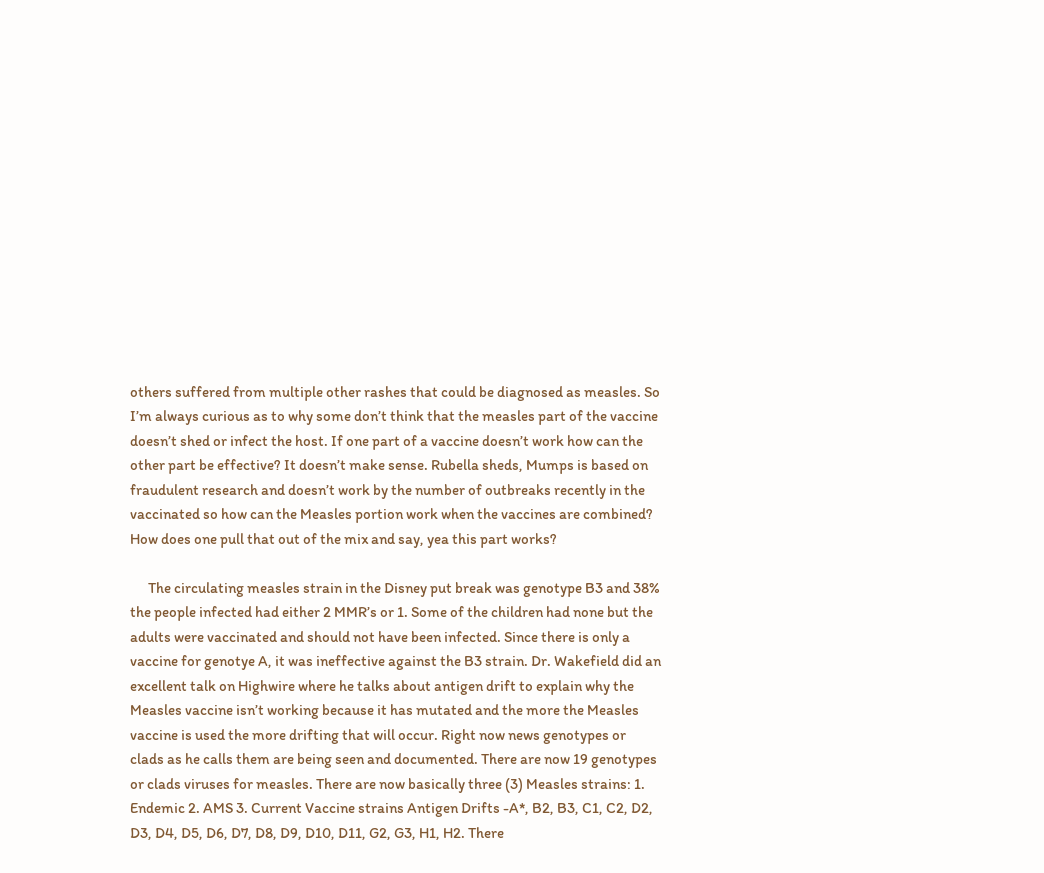others suffered from multiple other rashes that could be diagnosed as measles. So I’m always curious as to why some don’t think that the measles part of the vaccine doesn’t shed or infect the host. If one part of a vaccine doesn’t work how can the other part be effective? It doesn’t make sense. Rubella sheds, Mumps is based on fraudulent research and doesn’t work by the number of outbreaks recently in the vaccinated so how can the Measles portion work when the vaccines are combined? How does one pull that out of the mix and say, yea this part works?

      The circulating measles strain in the Disney put break was genotype B3 and 38% the people infected had either 2 MMR’s or 1. Some of the children had none but the adults were vaccinated and should not have been infected. Since there is only a vaccine for genotye A, it was ineffective against the B3 strain. Dr. Wakefield did an excellent talk on Highwire where he talks about antigen drift to explain why the Measles vaccine isn’t working because it has mutated and the more the Measles vaccine is used the more drifting that will occur. Right now news genotypes or clads as he calls them are being seen and documented. There are now 19 genotypes or clads viruses for measles. There are now basically three (3) Measles strains: 1. Endemic 2. AMS 3. Current Vaccine strains Antigen Drifts -A*, B2, B3, C1, C2, D2, D3, D4, D5, D6, D7, D8, D9, D10, D11, G2, G3, H1, H2. There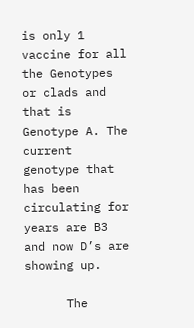is only 1 vaccine for all the Genotypes or clads and that is Genotype A. The current genotype that has been circulating for years are B3 and now D’s are showing up.

      The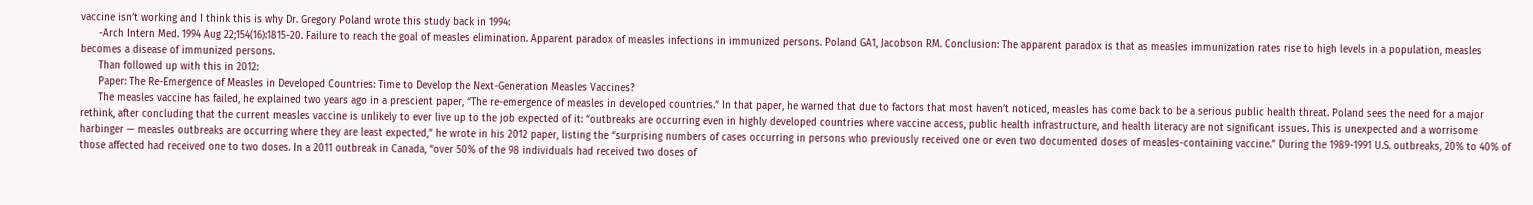vaccine isn’t working and I think this is why Dr. Gregory Poland wrote this study back in 1994:
      -Arch Intern Med. 1994 Aug 22;154(16):1815-20. Failure to reach the goal of measles elimination. Apparent paradox of measles infections in immunized persons. Poland GA1, Jacobson RM. Conclusion: The apparent paradox is that as measles immunization rates rise to high levels in a population, measles becomes a disease of immunized persons.
      Than followed up with this in 2012:
      Paper: The Re-Emergence of Measles in Developed Countries: Time to Develop the Next-Generation Measles Vaccines?
      The measles vaccine has failed, he explained two years ago in a prescient paper, “The re-emergence of measles in developed countries.” In that paper, he warned that due to factors that most haven’t noticed, measles has come back to be a serious public health threat. Poland sees the need for a major rethink, after concluding that the current measles vaccine is unlikely to ever live up to the job expected of it: “outbreaks are occurring even in highly developed countries where vaccine access, public health infrastructure, and health literacy are not significant issues. This is unexpected and a worrisome harbinger — measles outbreaks are occurring where they are least expected,” he wrote in his 2012 paper, listing the “surprising numbers of cases occurring in persons who previously received one or even two documented doses of measles-containing vaccine.” During the 1989-1991 U.S. outbreaks, 20% to 40% of those affected had received one to two doses. In a 2011 outbreak in Canada, “over 50% of the 98 individuals had received two doses of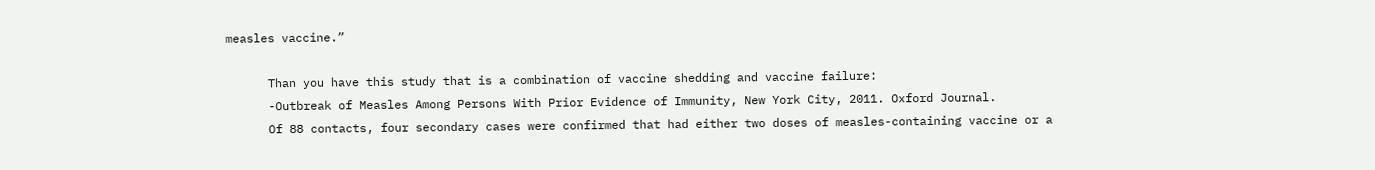measles vaccine.”

      Than you have this study that is a combination of vaccine shedding and vaccine failure:
      -Outbreak of Measles Among Persons With Prior Evidence of Immunity, New York City, 2011. Oxford Journal.
      Of 88 contacts, four secondary cases were confirmed that had either two doses of measles-containing vaccine or a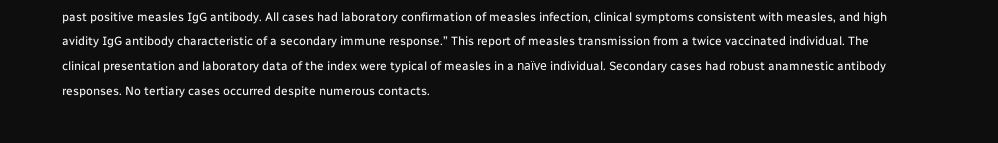past positive measles IgG antibody. All cases had laboratory confirmation of measles infection, clinical symptoms consistent with measles, and high avidity IgG antibody characteristic of a secondary immune response.” This report of measles transmission from a twice vaccinated individual. The clinical presentation and laboratory data of the index were typical of measles in a naïve individual. Secondary cases had robust anamnestic antibody responses. No tertiary cases occurred despite numerous contacts.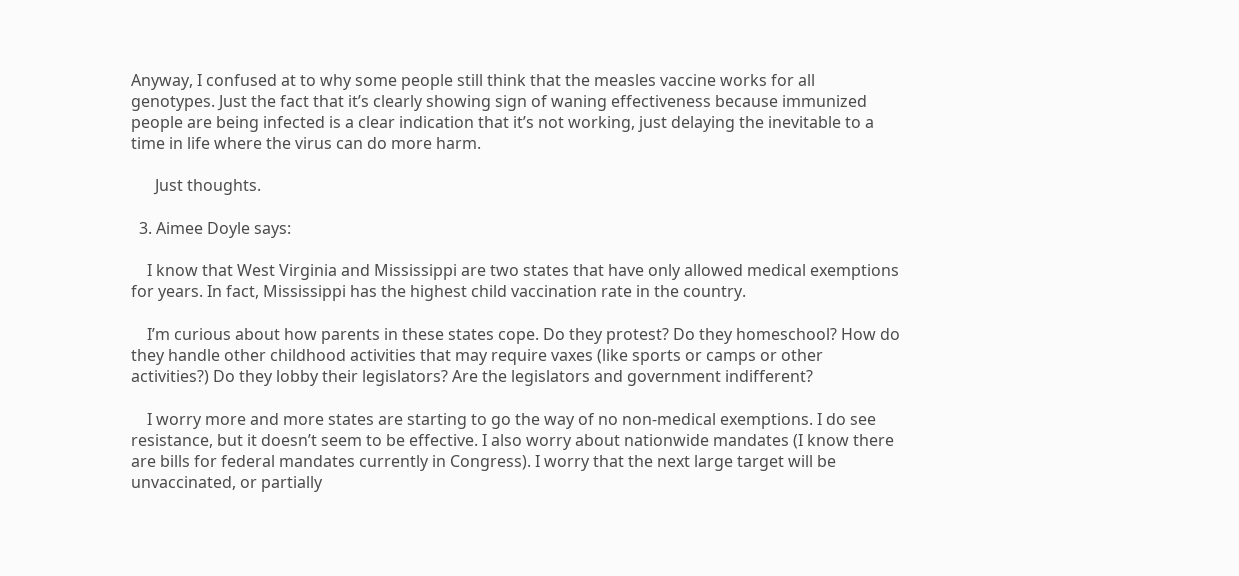Anyway, I confused at to why some people still think that the measles vaccine works for all genotypes. Just the fact that it’s clearly showing sign of waning effectiveness because immunized people are being infected is a clear indication that it’s not working, just delaying the inevitable to a time in life where the virus can do more harm.

      Just thoughts.

  3. Aimee Doyle says:

    I know that West Virginia and Mississippi are two states that have only allowed medical exemptions for years. In fact, Mississippi has the highest child vaccination rate in the country.

    I’m curious about how parents in these states cope. Do they protest? Do they homeschool? How do they handle other childhood activities that may require vaxes (like sports or camps or other activities?) Do they lobby their legislators? Are the legislators and government indifferent?

    I worry more and more states are starting to go the way of no non-medical exemptions. I do see resistance, but it doesn’t seem to be effective. I also worry about nationwide mandates (I know there are bills for federal mandates currently in Congress). I worry that the next large target will be unvaccinated, or partially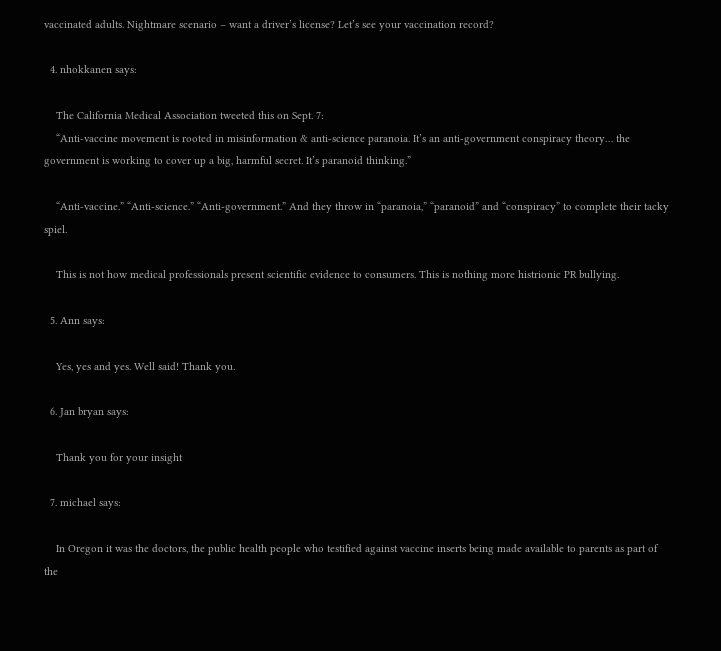vaccinated adults. Nightmare scenario – want a driver’s license? Let’s see your vaccination record?

  4. nhokkanen says:

    The California Medical Association tweeted this on Sept. 7:
    “Anti-vaccine movement is rooted in misinformation & anti-science paranoia. It’s an anti-government conspiracy theory… the government is working to cover up a big, harmful secret. It’s paranoid thinking.”

    “Anti-vaccine.” “Anti-science.” “Anti-government.” And they throw in “paranoia,” “paranoid” and “conspiracy” to complete their tacky spiel.

    This is not how medical professionals present scientific evidence to consumers. This is nothing more histrionic PR bullying.

  5. Ann says:

    Yes, yes and yes. Well said! Thank you.

  6. Jan bryan says:

    Thank you for your insight

  7. michael says:

    In Oregon it was the doctors, the public health people who testified against vaccine inserts being made available to parents as part of the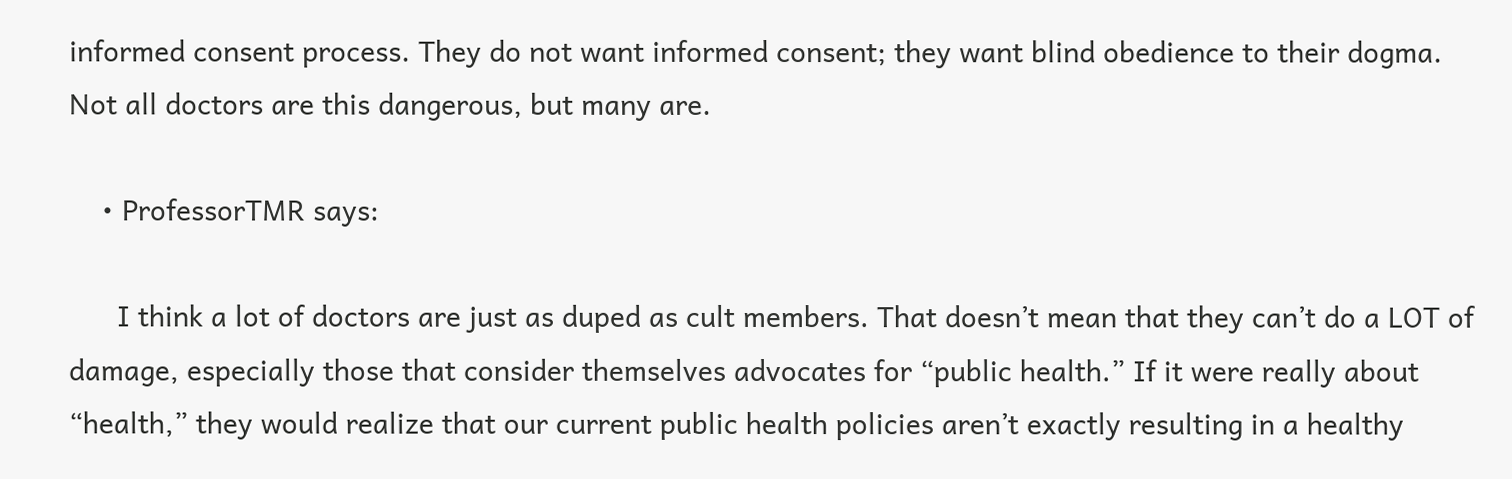informed consent process. They do not want informed consent; they want blind obedience to their dogma. Not all doctors are this dangerous, but many are.

    • ProfessorTMR says:

      I think a lot of doctors are just as duped as cult members. That doesn’t mean that they can’t do a LOT of damage, especially those that consider themselves advocates for “public health.” If it were really about “health,” they would realize that our current public health policies aren’t exactly resulting in a healthy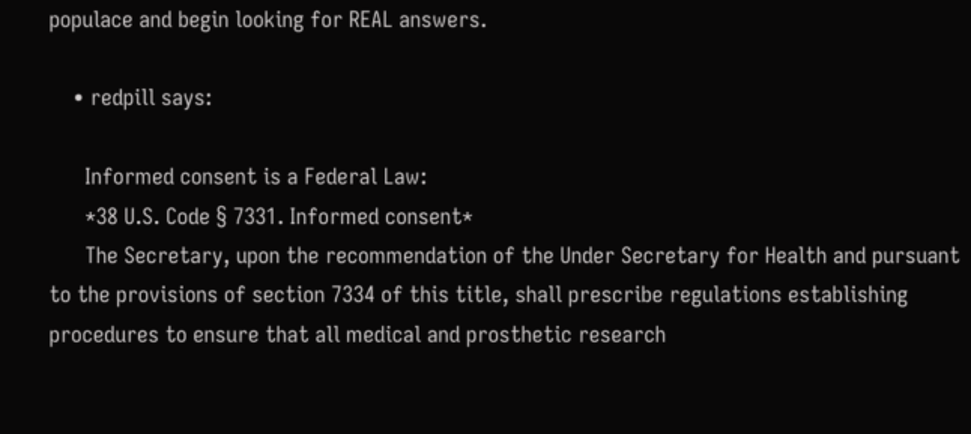populace and begin looking for REAL answers.

    • redpill says:

      Informed consent is a Federal Law:
      *38 U.S. Code § 7331. Informed consent*
      The Secretary, upon the recommendation of the Under Secretary for Health and pursuant to the provisions of section 7334 of this title, shall prescribe regulations establishing procedures to ensure that all medical and prosthetic research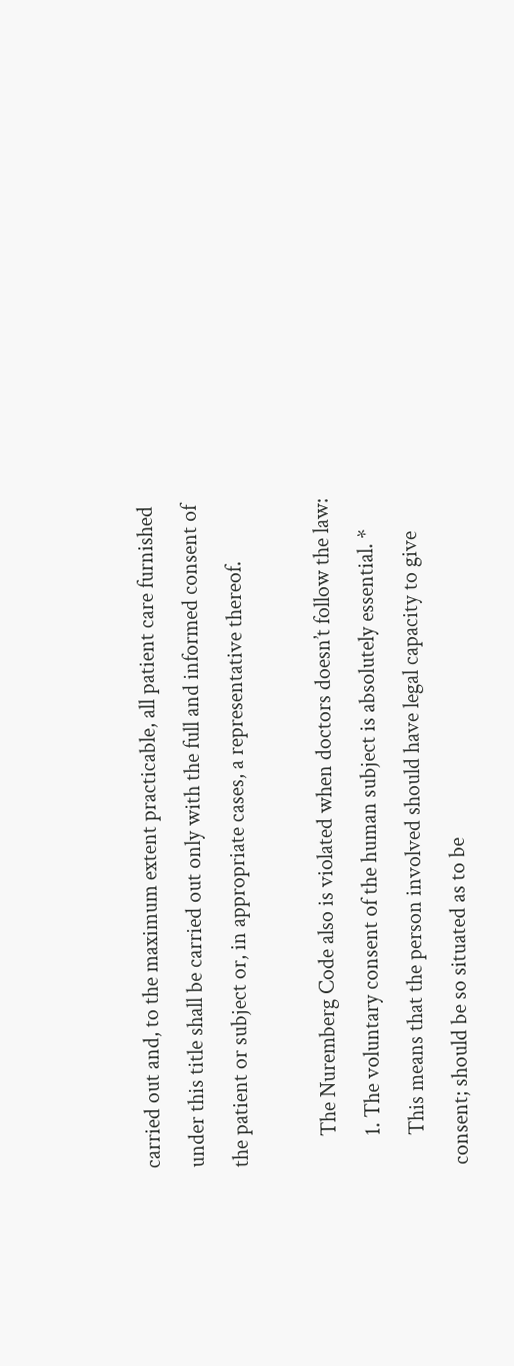carried out and, to the maximum extent practicable, all patient care furnished under this title shall be carried out only with the full and informed consent of the patient or subject or, in appropriate cases, a representative thereof.

      The Nuremberg Code also is violated when doctors doesn’t follow the law:
      1. The voluntary consent of the human subject is absolutely essential. *
      This means that the person involved should have legal capacity to give consent; should be so situated as to be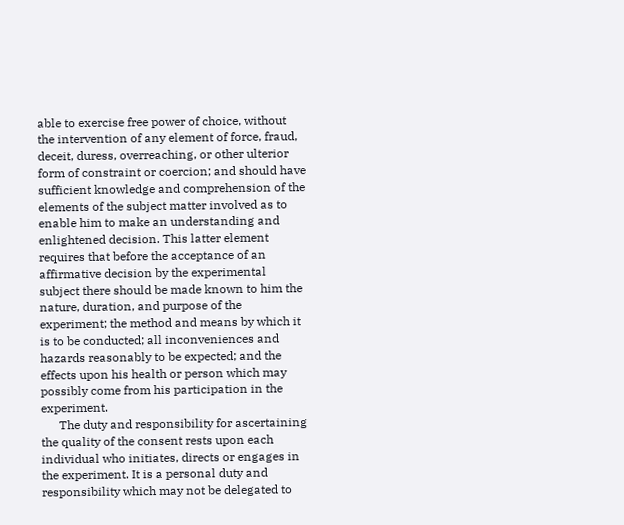able to exercise free power of choice, without the intervention of any element of force, fraud, deceit, duress, overreaching, or other ulterior form of constraint or coercion; and should have sufficient knowledge and comprehension of the elements of the subject matter involved as to enable him to make an understanding and enlightened decision. This latter element requires that before the acceptance of an affirmative decision by the experimental subject there should be made known to him the nature, duration, and purpose of the experiment; the method and means by which it is to be conducted; all inconveniences and hazards reasonably to be expected; and the effects upon his health or person which may possibly come from his participation in the experiment.
      The duty and responsibility for ascertaining the quality of the consent rests upon each individual who initiates, directs or engages in the experiment. It is a personal duty and responsibility which may not be delegated to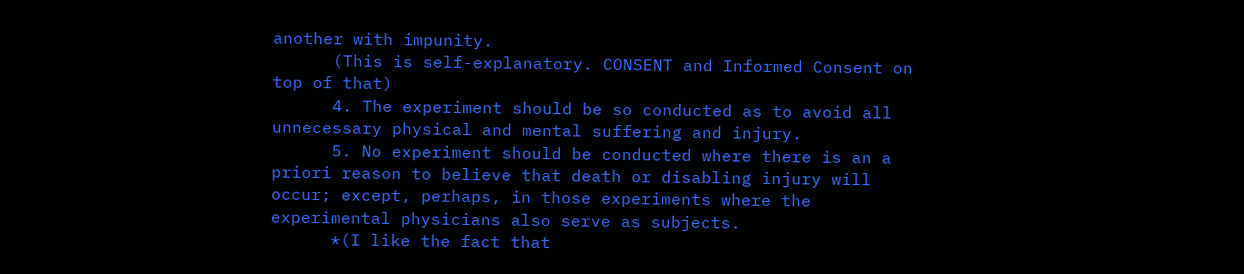another with impunity.
      (This is self-explanatory. CONSENT and Informed Consent on top of that)
      4. The experiment should be so conducted as to avoid all unnecessary physical and mental suffering and injury.
      5. No experiment should be conducted where there is an a priori reason to believe that death or disabling injury will occur; except, perhaps, in those experiments where the experimental physicians also serve as subjects.
      *(I like the fact that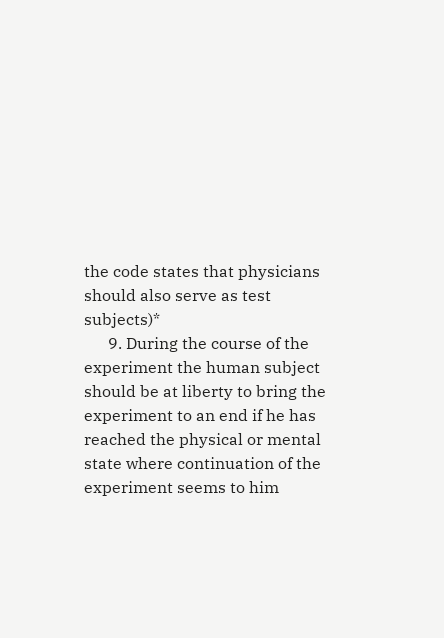the code states that physicians should also serve as test subjects)*
      9. During the course of the experiment the human subject should be at liberty to bring the experiment to an end if he has reached the physical or mental state where continuation of the experiment seems to him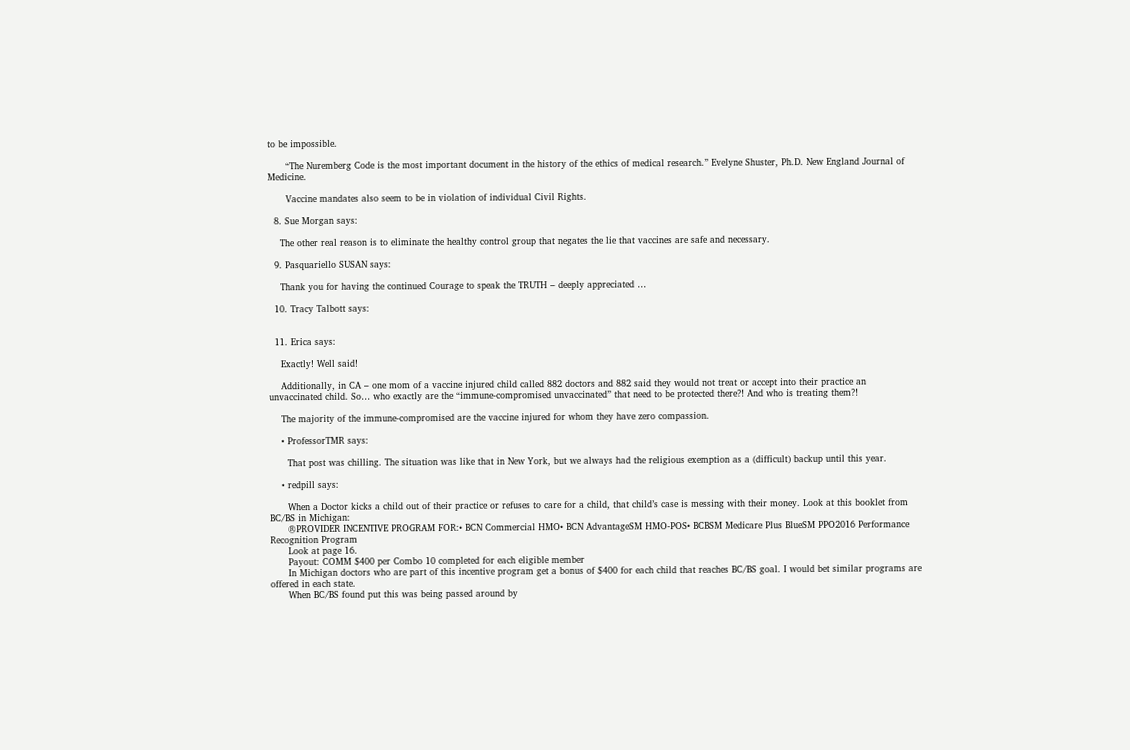to be impossible.

      “The Nuremberg Code is the most important document in the history of the ethics of medical research.” Evelyne Shuster, Ph.D. New England Journal of Medicine.

      Vaccine mandates also seem to be in violation of individual Civil Rights.

  8. Sue Morgan says:

    The other real reason is to eliminate the healthy control group that negates the lie that vaccines are safe and necessary.

  9. Pasquariello SUSAN says:

    Thank you for having the continued Courage to speak the TRUTH – deeply appreciated …

  10. Tracy Talbott says:


  11. Erica says:

    Exactly! Well said!

    Additionally, in CA – one mom of a vaccine injured child called 882 doctors and 882 said they would not treat or accept into their practice an unvaccinated child. So… who exactly are the “immune-compromised unvaccinated” that need to be protected there?! And who is treating them?!

    The majority of the immune-compromised are the vaccine injured for whom they have zero compassion.

    • ProfessorTMR says:

      That post was chilling. The situation was like that in New York, but we always had the religious exemption as a (difficult) backup until this year.

    • redpill says:

      When a Doctor kicks a child out of their practice or refuses to care for a child, that child’s case is messing with their money. Look at this booklet from BC/BS in Michigan:
      ®PROVIDER INCENTIVE PROGRAM FOR:• BCN Commercial HMO• BCN AdvantageSM HMO-POS• BCBSM Medicare Plus BlueSM PPO2016 Performance Recognition Program
      Look at page 16.
      Payout: COMM $400 per Combo 10 completed for each eligible member
      In Michigan doctors who are part of this incentive program get a bonus of $400 for each child that reaches BC/BS goal. I would bet similar programs are offered in each state.
      When BC/BS found put this was being passed around by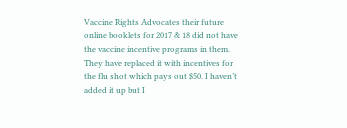Vaccine Rights Advocates their future online booklets for 2017 & 18 did not have the vaccine incentive programs in them. They have replaced it with incentives for the flu shot which pays out $50. I haven’t added it up but I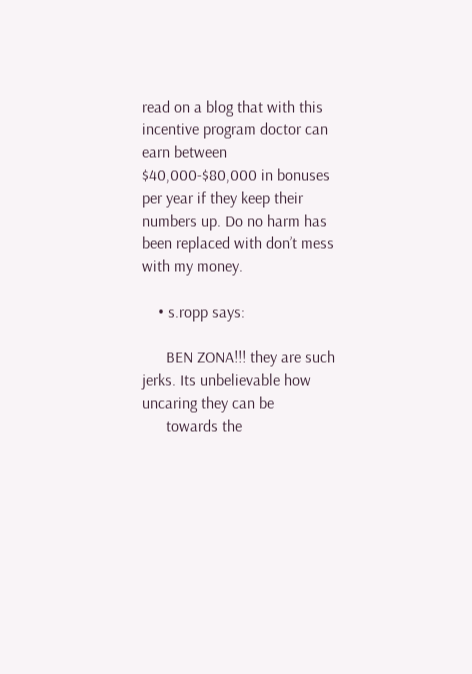read on a blog that with this incentive program doctor can earn between $40,000-$80,000 in bonuses per year if they keep their numbers up. Do no harm has been replaced with don’t mess with my money.

    • s.ropp says:

      BEN ZONA!!! they are such jerks. Its unbelievable how uncaring they can be
      towards the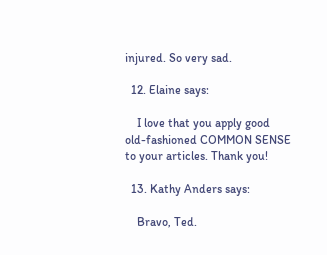injured. So very sad.

  12. Elaine says:

    I love that you apply good old-fashioned COMMON SENSE to your articles. Thank you!

  13. Kathy Anders says:

    Bravo, Ted.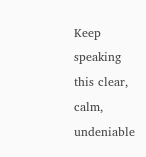Keep speaking this clear, calm, undeniable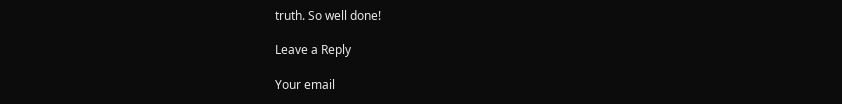truth. So well done!

Leave a Reply

Your email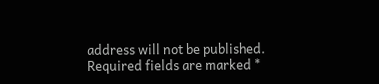address will not be published. Required fields are marked *